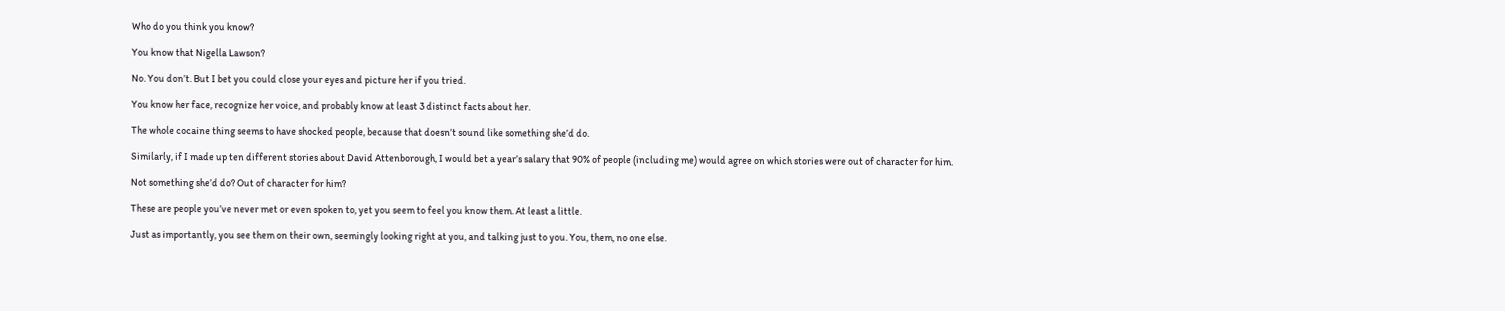Who do you think you know?

You know that Nigella Lawson?

No. You don’t. But I bet you could close your eyes and picture her if you tried.

You know her face, recognize her voice, and probably know at least 3 distinct facts about her.

The whole cocaine thing seems to have shocked people, because that doesn’t sound like something she’d do.

Similarly, if I made up ten different stories about David Attenborough, I would bet a year’s salary that 90% of people (including me) would agree on which stories were out of character for him.

Not something she’d do? Out of character for him?

These are people you’ve never met or even spoken to, yet you seem to feel you know them. At least a little.

Just as importantly, you see them on their own, seemingly looking right at you, and talking just to you. You, them, no one else.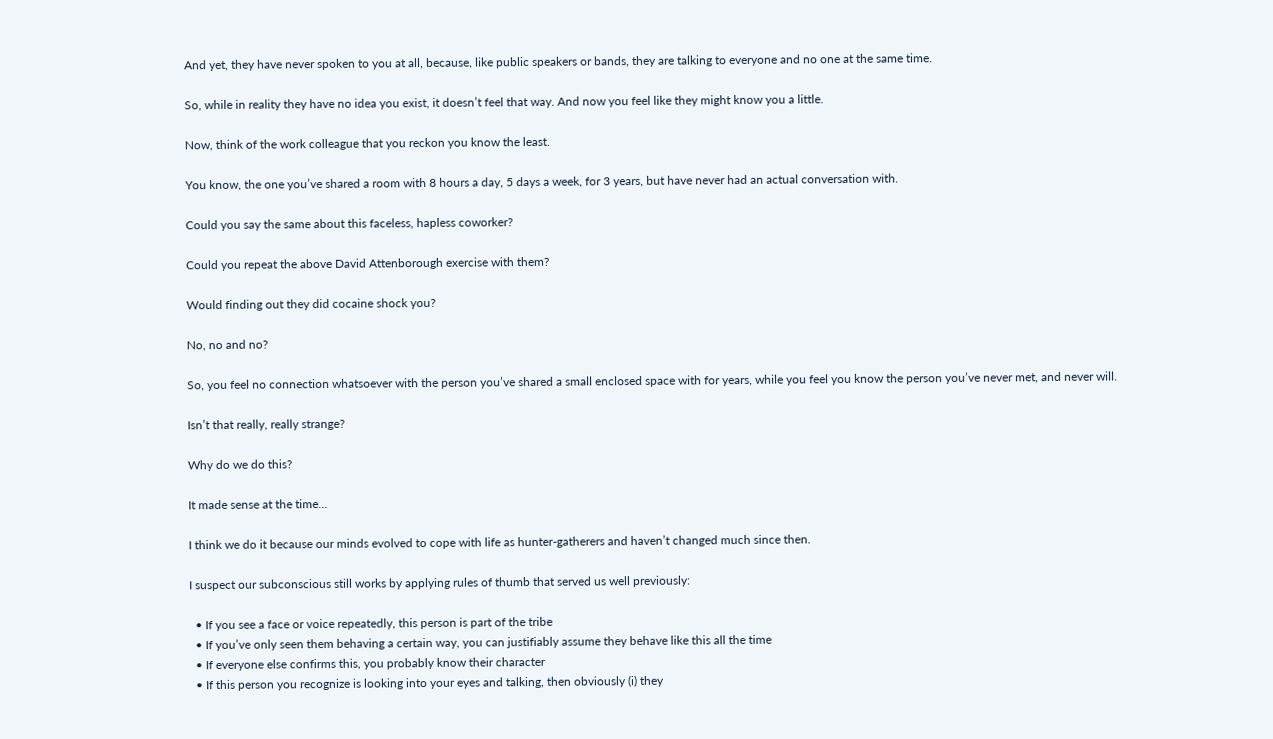And yet, they have never spoken to you at all, because, like public speakers or bands, they are talking to everyone and no one at the same time.

So, while in reality they have no idea you exist, it doesn’t feel that way. And now you feel like they might know you a little.

Now, think of the work colleague that you reckon you know the least.

You know, the one you’ve shared a room with 8 hours a day, 5 days a week, for 3 years, but have never had an actual conversation with.

Could you say the same about this faceless, hapless coworker?

Could you repeat the above David Attenborough exercise with them?

Would finding out they did cocaine shock you?

No, no and no?

So, you feel no connection whatsoever with the person you’ve shared a small enclosed space with for years, while you feel you know the person you’ve never met, and never will.

Isn’t that really, really strange?

Why do we do this?

It made sense at the time…

I think we do it because our minds evolved to cope with life as hunter-gatherers and haven’t changed much since then.

I suspect our subconscious still works by applying rules of thumb that served us well previously:

  • If you see a face or voice repeatedly, this person is part of the tribe
  • If you’ve only seen them behaving a certain way, you can justifiably assume they behave like this all the time
  • If everyone else confirms this, you probably know their character
  • If this person you recognize is looking into your eyes and talking, then obviously (i) they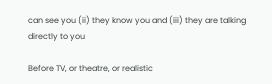can see you (ii) they know you and (iii) they are talking directly to you

Before TV, or theatre, or realistic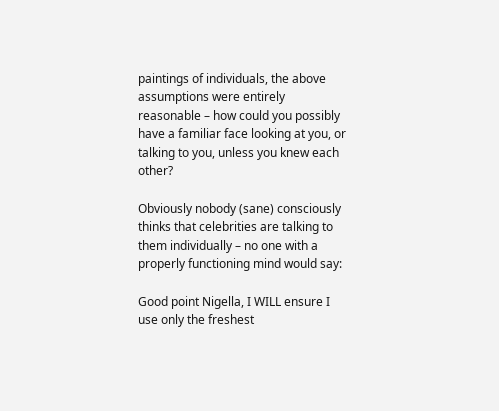paintings of individuals, the above assumptions were entirely reasonable – how could you possibly have a familiar face looking at you, or talking to you, unless you knew each other?

Obviously nobody (sane) consciously thinks that celebrities are talking to them individually – no one with a properly functioning mind would say:

Good point Nigella, I WILL ensure I use only the freshest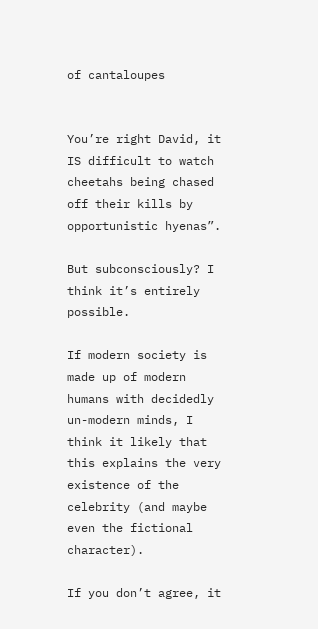of cantaloupes


You’re right David, it IS difficult to watch cheetahs being chased off their kills by opportunistic hyenas”.

But subconsciously? I think it’s entirely possible.

If modern society is made up of modern humans with decidedly un-modern minds, I think it likely that this explains the very existence of the celebrity (and maybe even the fictional character).

If you don’t agree, it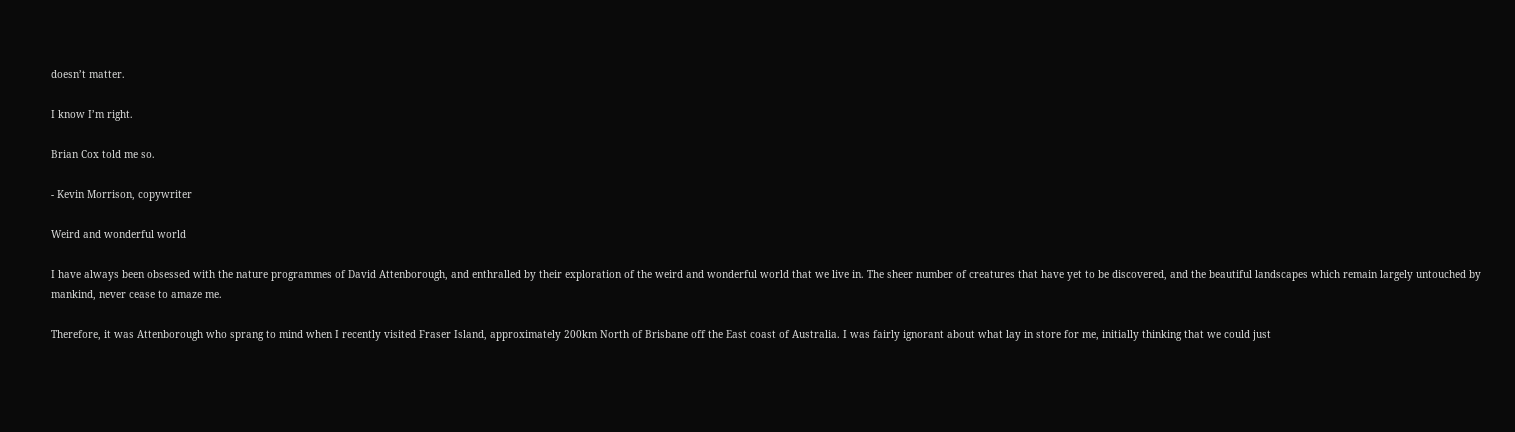doesn’t matter.

I know I’m right.

Brian Cox told me so.

- Kevin Morrison, copywriter

Weird and wonderful world

I have always been obsessed with the nature programmes of David Attenborough, and enthralled by their exploration of the weird and wonderful world that we live in. The sheer number of creatures that have yet to be discovered, and the beautiful landscapes which remain largely untouched by mankind, never cease to amaze me.

Therefore, it was Attenborough who sprang to mind when I recently visited Fraser Island, approximately 200km North of Brisbane off the East coast of Australia. I was fairly ignorant about what lay in store for me, initially thinking that we could just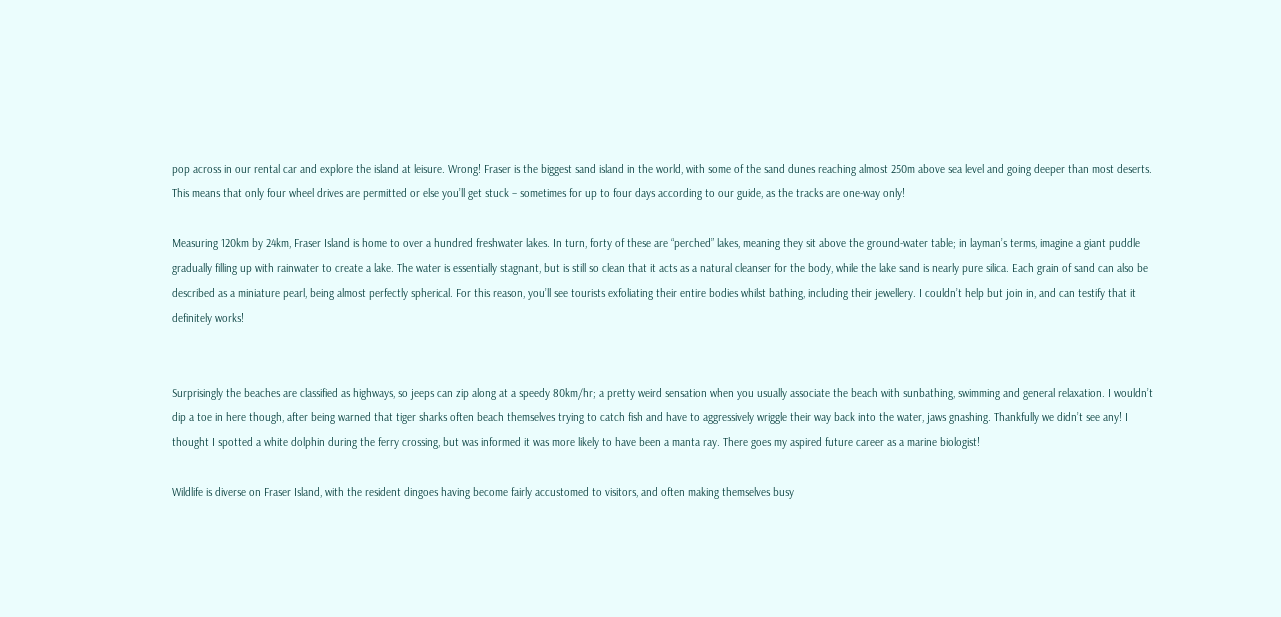pop across in our rental car and explore the island at leisure. Wrong! Fraser is the biggest sand island in the world, with some of the sand dunes reaching almost 250m above sea level and going deeper than most deserts. This means that only four wheel drives are permitted or else you’ll get stuck – sometimes for up to four days according to our guide, as the tracks are one-way only!

Measuring 120km by 24km, Fraser Island is home to over a hundred freshwater lakes. In turn, forty of these are “perched” lakes, meaning they sit above the ground-water table; in layman’s terms, imagine a giant puddle gradually filling up with rainwater to create a lake. The water is essentially stagnant, but is still so clean that it acts as a natural cleanser for the body, while the lake sand is nearly pure silica. Each grain of sand can also be described as a miniature pearl, being almost perfectly spherical. For this reason, you’ll see tourists exfoliating their entire bodies whilst bathing, including their jewellery. I couldn’t help but join in, and can testify that it definitely works!


Surprisingly the beaches are classified as highways, so jeeps can zip along at a speedy 80km/hr; a pretty weird sensation when you usually associate the beach with sunbathing, swimming and general relaxation. I wouldn’t dip a toe in here though, after being warned that tiger sharks often beach themselves trying to catch fish and have to aggressively wriggle their way back into the water, jaws gnashing. Thankfully we didn’t see any! I thought I spotted a white dolphin during the ferry crossing, but was informed it was more likely to have been a manta ray. There goes my aspired future career as a marine biologist!

Wildlife is diverse on Fraser Island, with the resident dingoes having become fairly accustomed to visitors, and often making themselves busy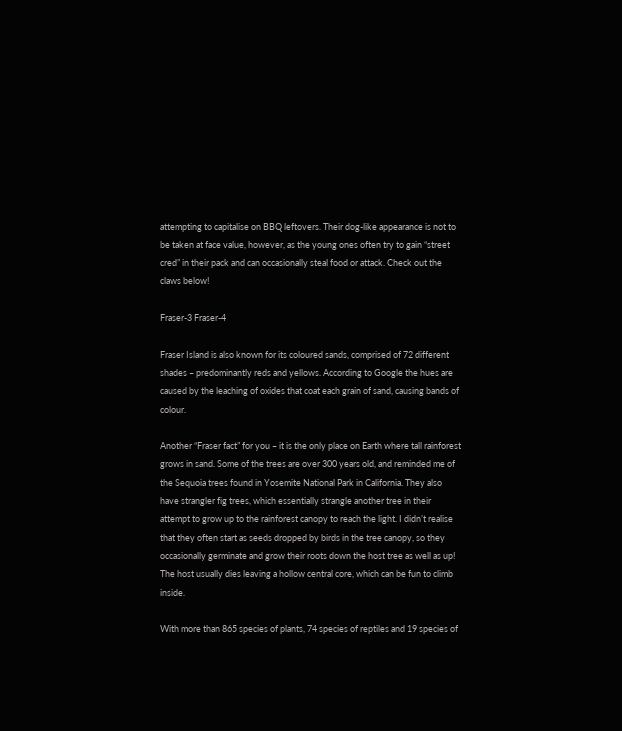attempting to capitalise on BBQ leftovers. Their dog-like appearance is not to be taken at face value, however, as the young ones often try to gain “street cred” in their pack and can occasionally steal food or attack. Check out the claws below!

Fraser-3 Fraser-4

Fraser Island is also known for its coloured sands, comprised of 72 different shades – predominantly reds and yellows. According to Google the hues are caused by the leaching of oxides that coat each grain of sand, causing bands of colour.

Another “Fraser fact” for you – it is the only place on Earth where tall rainforest grows in sand. Some of the trees are over 300 years old, and reminded me of the Sequoia trees found in Yosemite National Park in California. They also have strangler fig trees, which essentially strangle another tree in their attempt to grow up to the rainforest canopy to reach the light. I didn’t realise that they often start as seeds dropped by birds in the tree canopy, so they occasionally germinate and grow their roots down the host tree as well as up! The host usually dies leaving a hollow central core, which can be fun to climb inside.

With more than 865 species of plants, 74 species of reptiles and 19 species of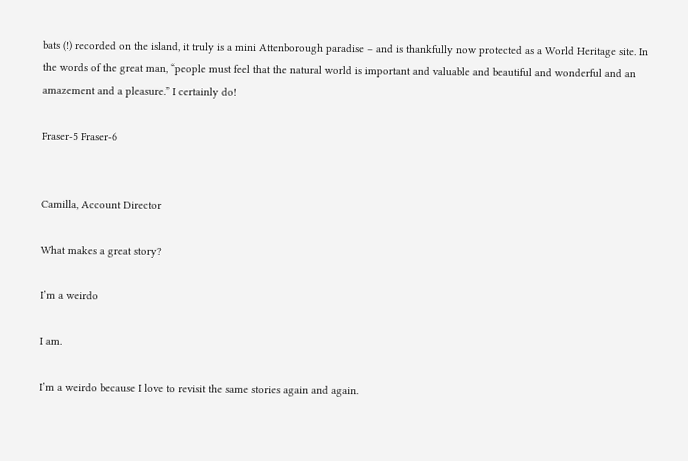bats (!) recorded on the island, it truly is a mini Attenborough paradise – and is thankfully now protected as a World Heritage site. In the words of the great man, “people must feel that the natural world is important and valuable and beautiful and wonderful and an amazement and a pleasure.” I certainly do!

Fraser-5 Fraser-6


Camilla, Account Director

What makes a great story?

I’m a weirdo

I am.

I’m a weirdo because I love to revisit the same stories again and again.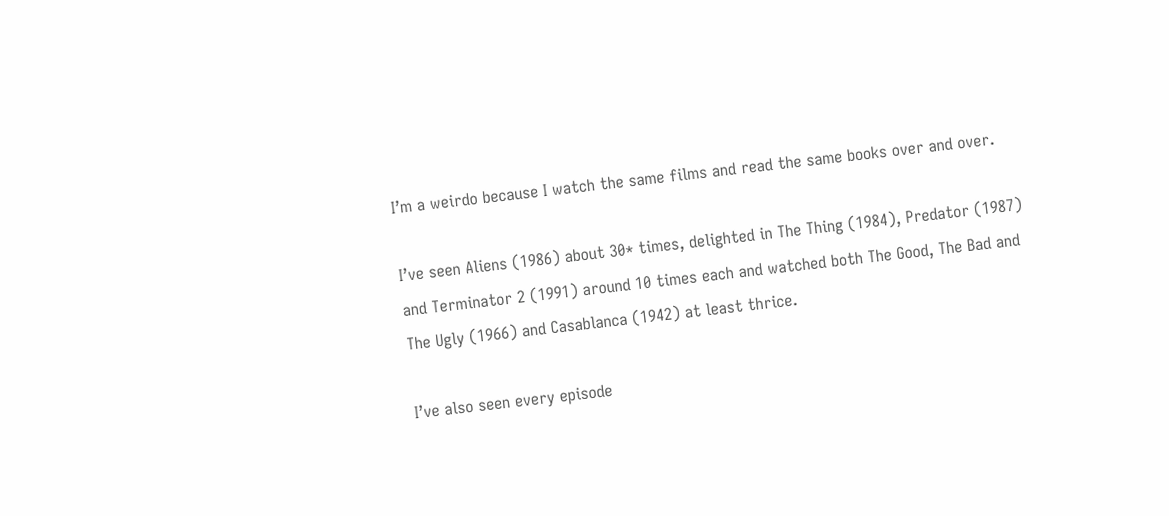I’m a weirdo because I watch the same films and read the same books over and over.

I’ve seen Aliens (1986) about 30* times, delighted in The Thing (1984), Predator (1987) and Terminator 2 (1991) around 10 times each and watched both The Good, The Bad and The Ugly (1966) and Casablanca (1942) at least thrice.

I’ve also seen every episode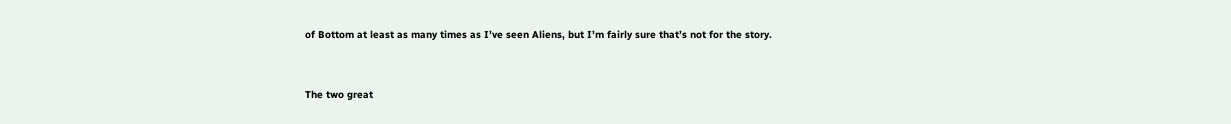of Bottom at least as many times as I’ve seen Aliens, but I’m fairly sure that’s not for the story.


The two great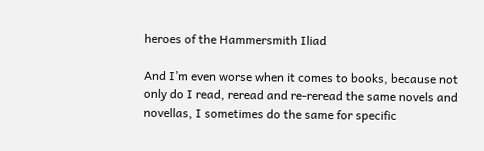heroes of the Hammersmith Iliad

And I’m even worse when it comes to books, because not only do I read, reread and re-reread the same novels and novellas, I sometimes do the same for specific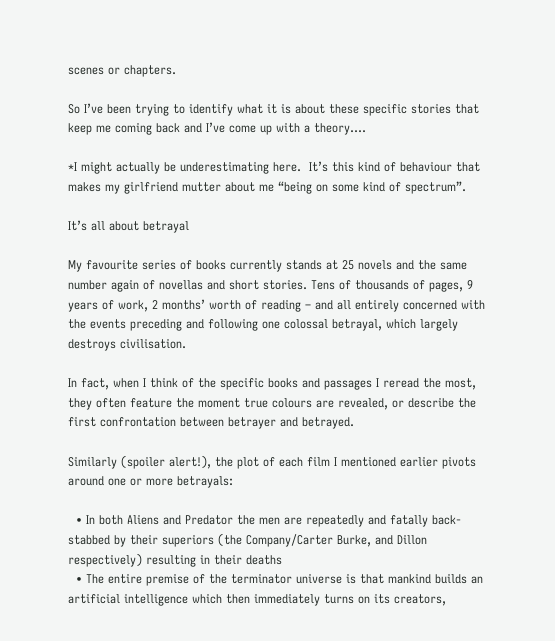scenes or chapters.

So I’ve been trying to identify what it is about these specific stories that keep me coming back and I’ve come up with a theory….

*I might actually be underestimating here.  It’s this kind of behaviour that makes my girlfriend mutter about me “being on some kind of spectrum”.

It’s all about betrayal

My favourite series of books currently stands at 25 novels and the same number again of novellas and short stories. Tens of thousands of pages, 9 years of work, 2 months’ worth of reading – and all entirely concerned with the events preceding and following one colossal betrayal, which largely destroys civilisation.

In fact, when I think of the specific books and passages I reread the most, they often feature the moment true colours are revealed, or describe the first confrontation between betrayer and betrayed.

Similarly (spoiler alert!), the plot of each film I mentioned earlier pivots around one or more betrayals:

  • In both Aliens and Predator the men are repeatedly and fatally back-stabbed by their superiors (the Company/Carter Burke, and Dillon respectively) resulting in their deaths
  • The entire premise of the terminator universe is that mankind builds an artificial intelligence which then immediately turns on its creators,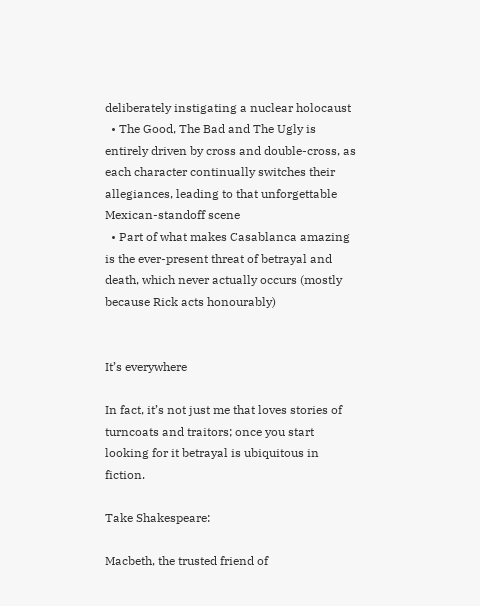deliberately instigating a nuclear holocaust
  • The Good, The Bad and The Ugly is entirely driven by cross and double-cross, as each character continually switches their allegiances, leading to that unforgettable Mexican-standoff scene
  • Part of what makes Casablanca amazing is the ever-present threat of betrayal and death, which never actually occurs (mostly because Rick acts honourably)


It’s everywhere

In fact, it’s not just me that loves stories of turncoats and traitors; once you start looking for it betrayal is ubiquitous in fiction.

Take Shakespeare:

Macbeth, the trusted friend of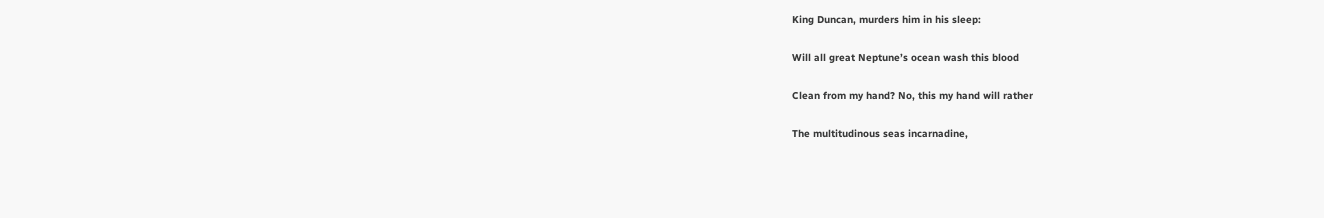King Duncan, murders him in his sleep:

Will all great Neptune’s ocean wash this blood

Clean from my hand? No, this my hand will rather

The multitudinous seas incarnadine,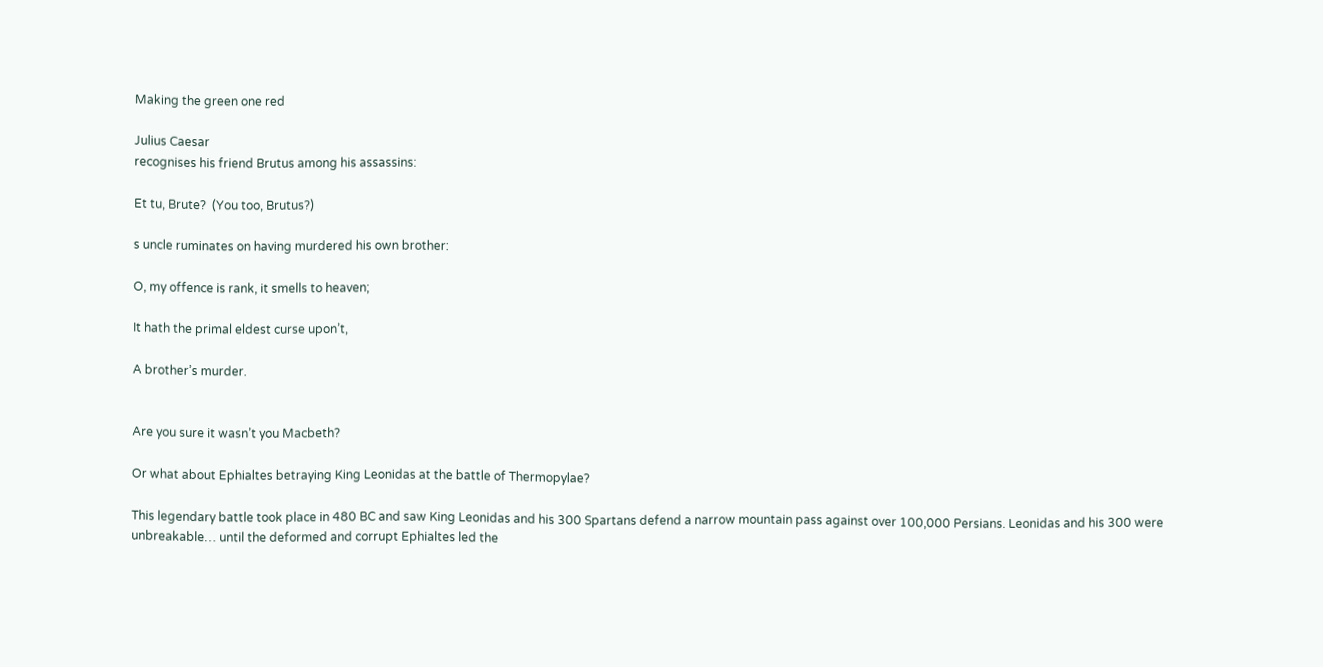Making the green one red

Julius Caesar
recognises his friend Brutus among his assassins:

Et tu, Brute?  (You too, Brutus?)

s uncle ruminates on having murdered his own brother:

O, my offence is rank, it smells to heaven;

It hath the primal eldest curse upon’t,

A brother’s murder.


Are you sure it wasn’t you Macbeth?

Or what about Ephialtes betraying King Leonidas at the battle of Thermopylae?

This legendary battle took place in 480 BC and saw King Leonidas and his 300 Spartans defend a narrow mountain pass against over 100,000 Persians. Leonidas and his 300 were unbreakable… until the deformed and corrupt Ephialtes led the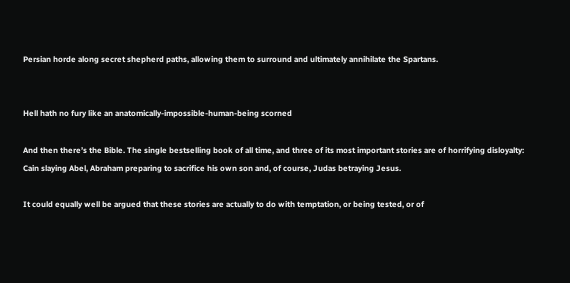Persian horde along secret shepherd paths, allowing them to surround and ultimately annihilate the Spartans.


Hell hath no fury like an anatomically-impossible-human-being scorned

And then there’s the Bible. The single bestselling book of all time, and three of its most important stories are of horrifying disloyalty: Cain slaying Abel, Abraham preparing to sacrifice his own son and, of course, Judas betraying Jesus.

It could equally well be argued that these stories are actually to do with temptation, or being tested, or of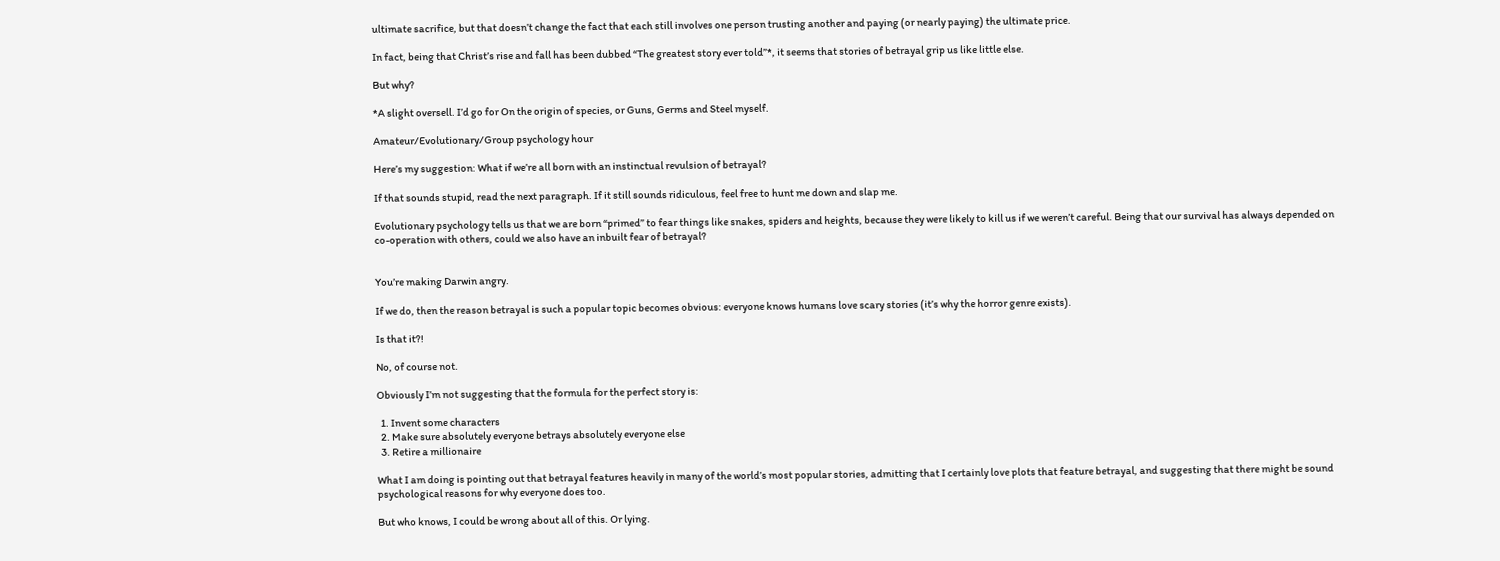ultimate sacrifice, but that doesn’t change the fact that each still involves one person trusting another and paying (or nearly paying) the ultimate price.

In fact, being that Christ’s rise and fall has been dubbed “The greatest story ever told”*, it seems that stories of betrayal grip us like little else.

But why?

*A slight oversell. I’d go for On the origin of species, or Guns, Germs and Steel myself.

Amateur/Evolutionary/Group psychology hour

Here’s my suggestion: What if we’re all born with an instinctual revulsion of betrayal?

If that sounds stupid, read the next paragraph. If it still sounds ridiculous, feel free to hunt me down and slap me.

Evolutionary psychology tells us that we are born “primed” to fear things like snakes, spiders and heights, because they were likely to kill us if we weren’t careful. Being that our survival has always depended on co-operation with others, could we also have an inbuilt fear of betrayal?


You’re making Darwin angry.

If we do, then the reason betrayal is such a popular topic becomes obvious: everyone knows humans love scary stories (it’s why the horror genre exists).

Is that it?!

No, of course not.

Obviously I’m not suggesting that the formula for the perfect story is:

  1. Invent some characters
  2. Make sure absolutely everyone betrays absolutely everyone else
  3. Retire a millionaire

What I am doing is pointing out that betrayal features heavily in many of the world’s most popular stories, admitting that I certainly love plots that feature betrayal, and suggesting that there might be sound psychological reasons for why everyone does too.

But who knows, I could be wrong about all of this. Or lying.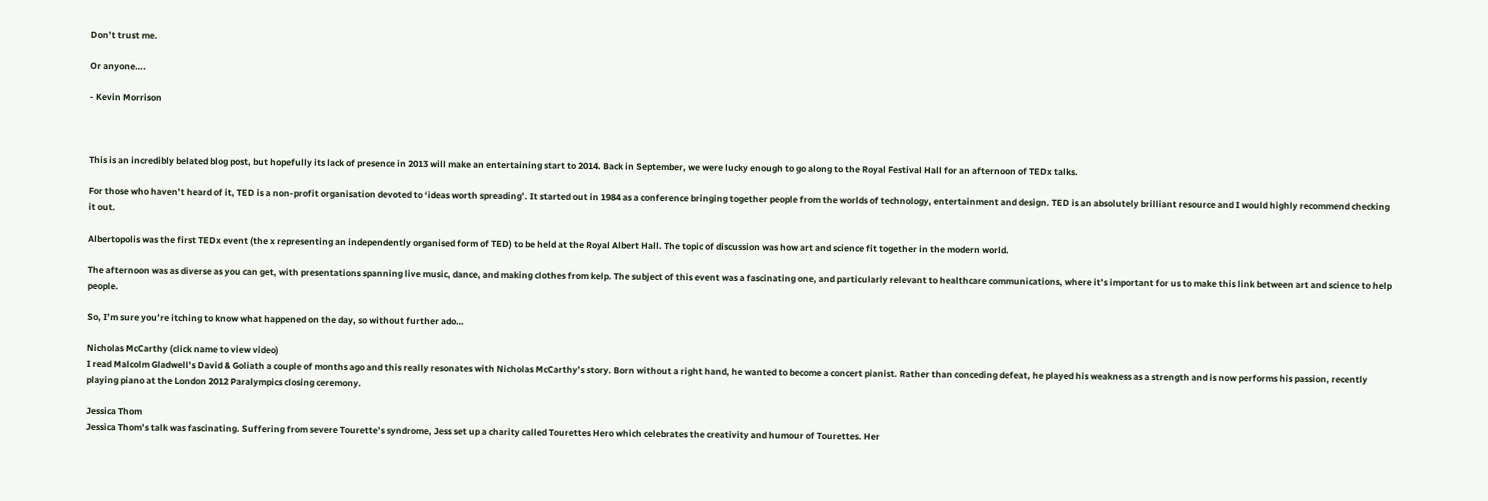Don’t trust me.

Or anyone….

- Kevin Morrison



This is an incredibly belated blog post, but hopefully its lack of presence in 2013 will make an entertaining start to 2014. Back in September, we were lucky enough to go along to the Royal Festival Hall for an afternoon of TEDx talks.

For those who haven’t heard of it, TED is a non-profit organisation devoted to ‘ideas worth spreading’. It started out in 1984 as a conference bringing together people from the worlds of technology, entertainment and design. TED is an absolutely brilliant resource and I would highly recommend checking it out.

Albertopolis was the first TEDx event (the x representing an independently organised form of TED) to be held at the Royal Albert Hall. The topic of discussion was how art and science fit together in the modern world.

The afternoon was as diverse as you can get, with presentations spanning live music, dance, and making clothes from kelp. The subject of this event was a fascinating one, and particularly relevant to healthcare communications, where it’s important for us to make this link between art and science to help people.

So, I’m sure you’re itching to know what happened on the day, so without further ado…

Nicholas McCarthy (click name to view video)
I read Malcolm Gladwell’s David & Goliath a couple of months ago and this really resonates with Nicholas McCarthy’s story. Born without a right hand, he wanted to become a concert pianist. Rather than conceding defeat, he played his weakness as a strength and is now performs his passion, recently playing piano at the London 2012 Paralympics closing ceremony.

Jessica Thom
Jessica Thom’s talk was fascinating. Suffering from severe Tourette’s syndrome, Jess set up a charity called Tourettes Hero which celebrates the creativity and humour of Tourettes. Her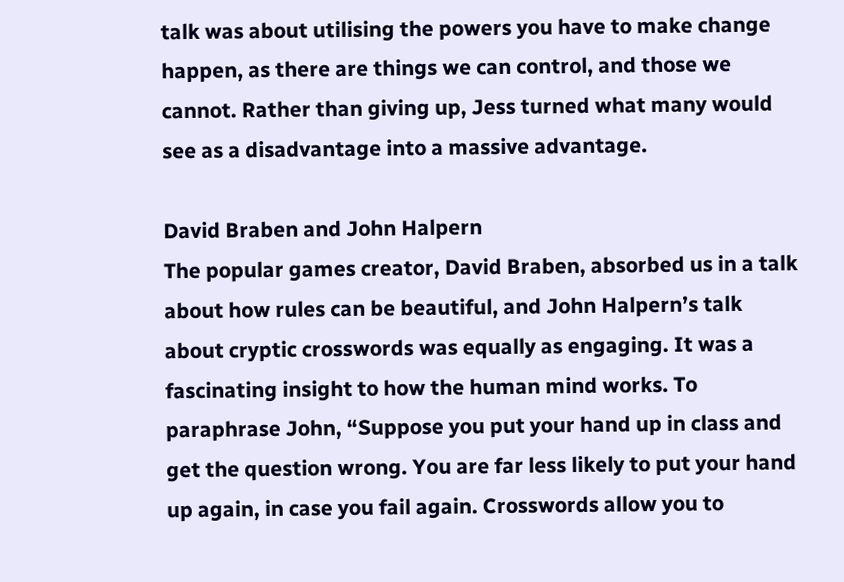talk was about utilising the powers you have to make change happen, as there are things we can control, and those we cannot. Rather than giving up, Jess turned what many would see as a disadvantage into a massive advantage.

David Braben and John Halpern
The popular games creator, David Braben, absorbed us in a talk about how rules can be beautiful, and John Halpern’s talk about cryptic crosswords was equally as engaging. It was a fascinating insight to how the human mind works. To paraphrase John, “Suppose you put your hand up in class and get the question wrong. You are far less likely to put your hand up again, in case you fail again. Crosswords allow you to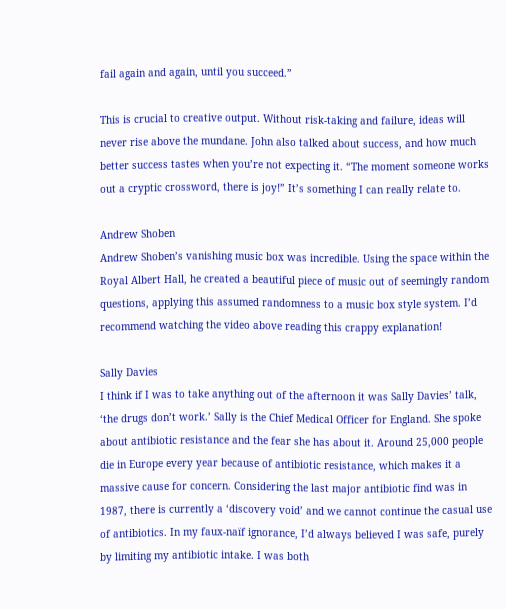fail again and again, until you succeed.”

This is crucial to creative output. Without risk-taking and failure, ideas will never rise above the mundane. John also talked about success, and how much better success tastes when you’re not expecting it. “The moment someone works out a cryptic crossword, there is joy!” It’s something I can really relate to.

Andrew Shoben
Andrew Shoben’s vanishing music box was incredible. Using the space within the Royal Albert Hall, he created a beautiful piece of music out of seemingly random questions, applying this assumed randomness to a music box style system. I’d recommend watching the video above reading this crappy explanation!

Sally Davies
I think if I was to take anything out of the afternoon it was Sally Davies’ talk, ‘the drugs don’t work.’ Sally is the Chief Medical Officer for England. She spoke about antibiotic resistance and the fear she has about it. Around 25,000 people die in Europe every year because of antibiotic resistance, which makes it a massive cause for concern. Considering the last major antibiotic find was in 1987, there is currently a ‘discovery void’ and we cannot continue the casual use of antibiotics. In my faux-naïf ignorance, I’d always believed I was safe, purely by limiting my antibiotic intake. I was both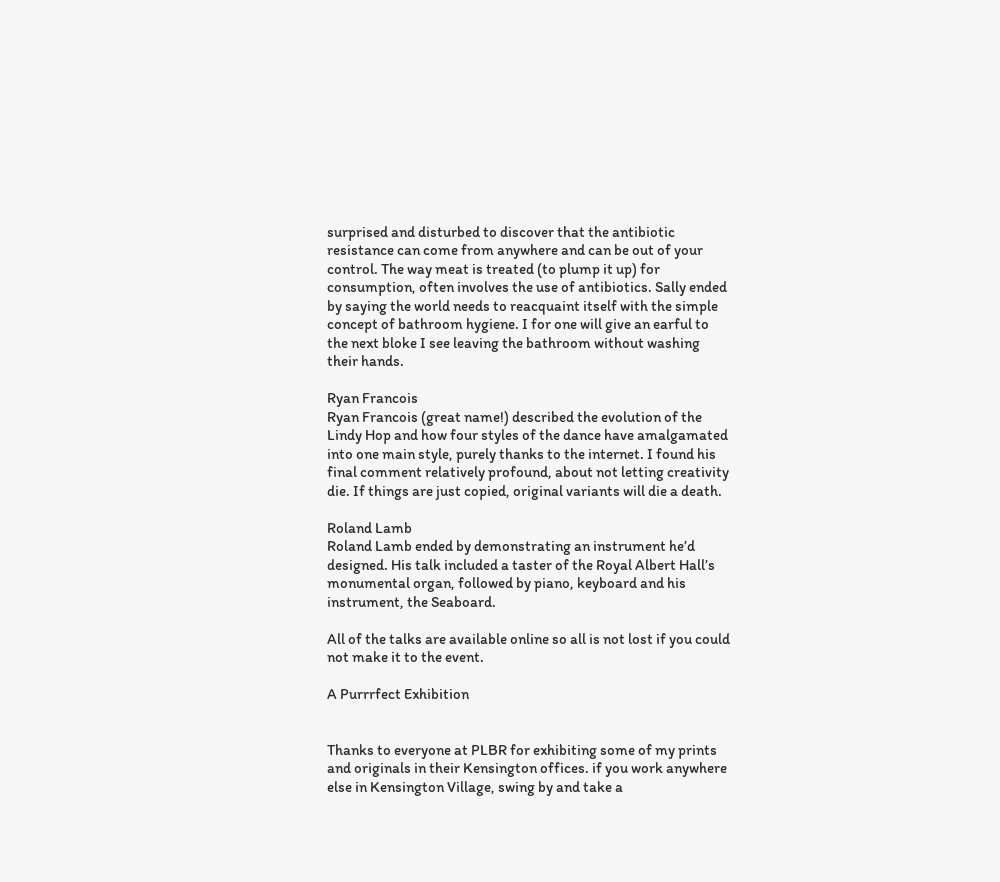surprised and disturbed to discover that the antibiotic resistance can come from anywhere and can be out of your control. The way meat is treated (to plump it up) for consumption, often involves the use of antibiotics. Sally ended by saying the world needs to reacquaint itself with the simple concept of bathroom hygiene. I for one will give an earful to the next bloke I see leaving the bathroom without washing their hands.

Ryan Francois
Ryan Francois (great name!) described the evolution of the Lindy Hop and how four styles of the dance have amalgamated into one main style, purely thanks to the internet. I found his final comment relatively profound, about not letting creativity die. If things are just copied, original variants will die a death.

Roland Lamb
Roland Lamb ended by demonstrating an instrument he’d designed. His talk included a taster of the Royal Albert Hall’s monumental organ, followed by piano, keyboard and his instrument, the Seaboard.

All of the talks are available online so all is not lost if you could not make it to the event.

A Purrrfect Exhibition


Thanks to everyone at PLBR for exhibiting some of my prints and originals in their Kensington offices. if you work anywhere else in Kensington Village, swing by and take a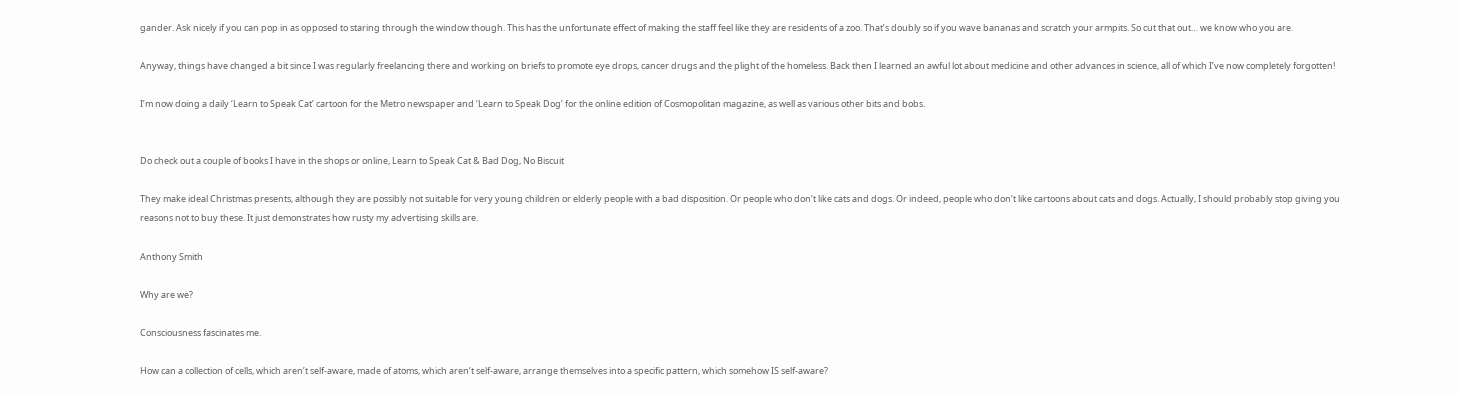gander. Ask nicely if you can pop in as opposed to staring through the window though. This has the unfortunate effect of making the staff feel like they are residents of a zoo. That’s doubly so if you wave bananas and scratch your armpits. So cut that out… we know who you are.

Anyway, things have changed a bit since I was regularly freelancing there and working on briefs to promote eye drops, cancer drugs and the plight of the homeless. Back then I learned an awful lot about medicine and other advances in science, all of which I’ve now completely forgotten!

I’m now doing a daily ‘Learn to Speak Cat’ cartoon for the Metro newspaper and ‘Learn to Speak Dog’ for the online edition of Cosmopolitan magazine, as well as various other bits and bobs.


Do check out a couple of books I have in the shops or online, Learn to Speak Cat & Bad Dog, No Biscuit

They make ideal Christmas presents, although they are possibly not suitable for very young children or elderly people with a bad disposition. Or people who don’t like cats and dogs. Or indeed, people who don’t like cartoons about cats and dogs. Actually, I should probably stop giving you reasons not to buy these. It just demonstrates how rusty my advertising skills are.

Anthony Smith

Why are we?

Consciousness fascinates me.

How can a collection of cells, which aren’t self-aware, made of atoms, which aren’t self-aware, arrange themselves into a specific pattern, which somehow IS self-aware?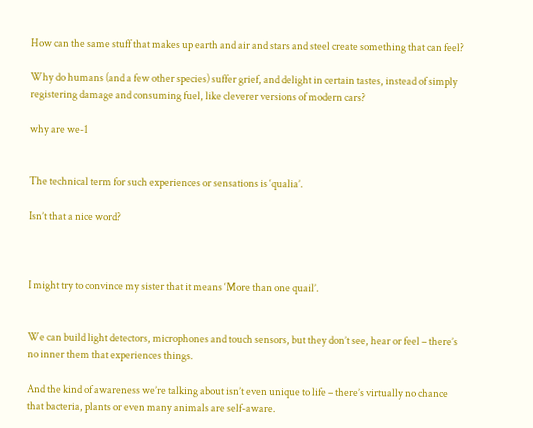How can the same stuff that makes up earth and air and stars and steel create something that can feel?

Why do humans (and a few other species) suffer grief, and delight in certain tastes, instead of simply registering damage and consuming fuel, like cleverer versions of modern cars?

why are we-1


The technical term for such experiences or sensations is ‘qualia’.

Isn’t that a nice word?



I might try to convince my sister that it means ‘More than one quail’.


We can build light detectors, microphones and touch sensors, but they don’t see, hear or feel – there’s no inner them that experiences things.

And the kind of awareness we’re talking about isn’t even unique to life – there’s virtually no chance that bacteria, plants or even many animals are self-aware.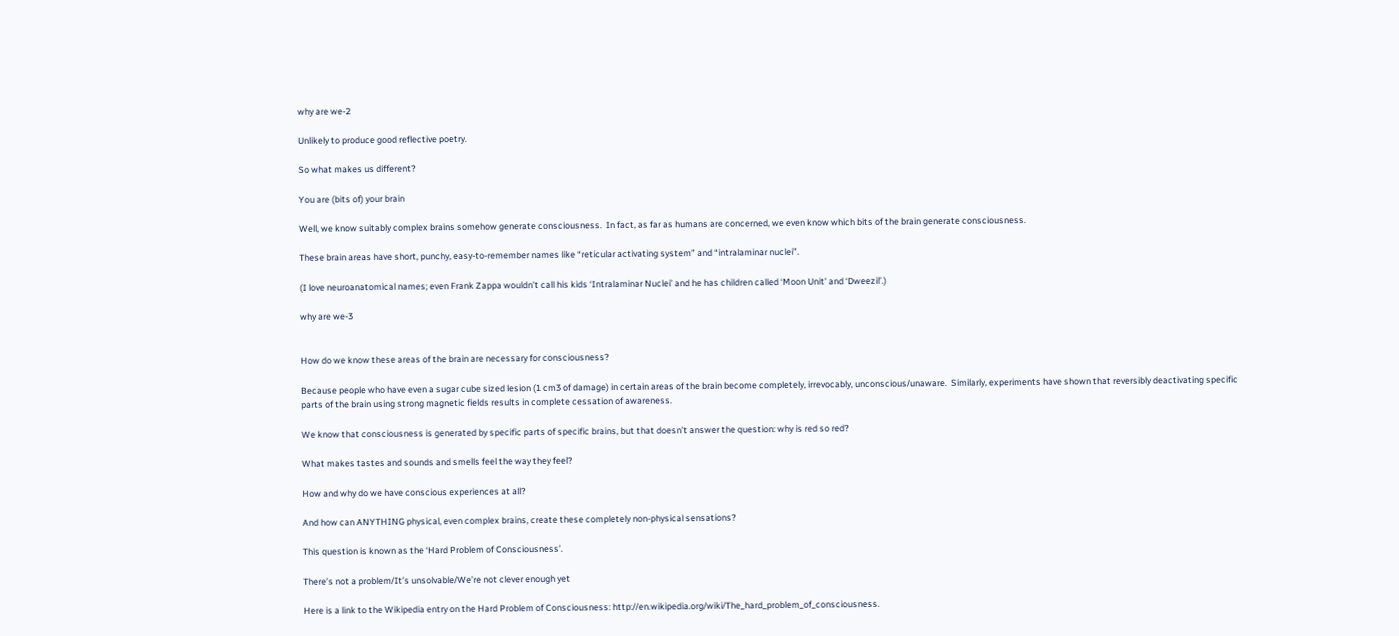why are we-2

Unlikely to produce good reflective poetry.

So what makes us different?

You are (bits of) your brain

Well, we know suitably complex brains somehow generate consciousness.  In fact, as far as humans are concerned, we even know which bits of the brain generate consciousness.

These brain areas have short, punchy, easy-to-remember names like “reticular activating system” and “intralaminar nuclei”.

(I love neuroanatomical names; even Frank Zappa wouldn’t call his kids ‘Intralaminar Nuclei’ and he has children called ‘Moon Unit’ and ‘Dweezil’.)

why are we-3


How do we know these areas of the brain are necessary for consciousness?

Because people who have even a sugar cube sized lesion (1 cm3 of damage) in certain areas of the brain become completely, irrevocably, unconscious/unaware.  Similarly, experiments have shown that reversibly deactivating specific parts of the brain using strong magnetic fields results in complete cessation of awareness.

We know that consciousness is generated by specific parts of specific brains, but that doesn’t answer the question: why is red so red?

What makes tastes and sounds and smells feel the way they feel?

How and why do we have conscious experiences at all?

And how can ANYTHING physical, even complex brains, create these completely non-physical sensations?

This question is known as the ‘Hard Problem of Consciousness’.

There’s not a problem/It’s unsolvable/We’re not clever enough yet

Here is a link to the Wikipedia entry on the Hard Problem of Consciousness: http://en.wikipedia.org/wiki/The_hard_problem_of_consciousness.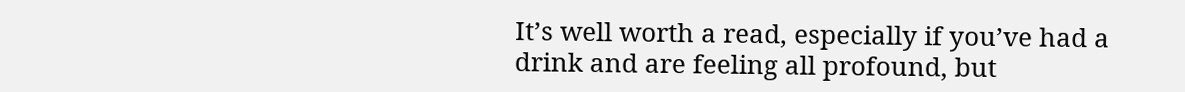It’s well worth a read, especially if you’ve had a drink and are feeling all profound, but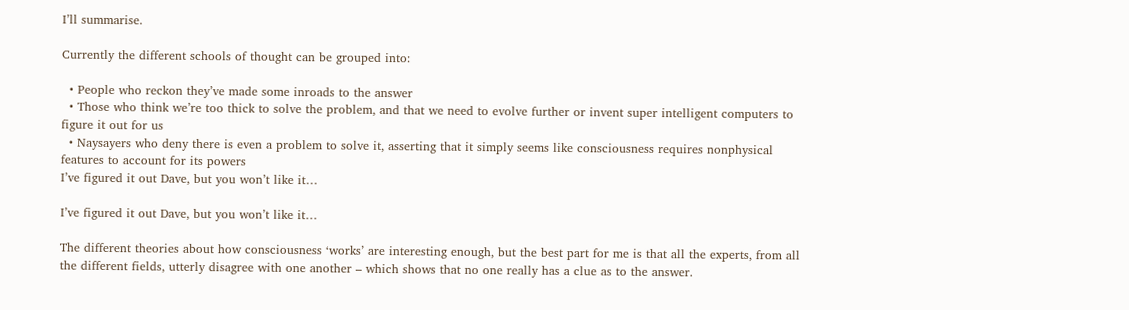I’ll summarise.

Currently the different schools of thought can be grouped into:

  • People who reckon they’ve made some inroads to the answer
  • Those who think we’re too thick to solve the problem, and that we need to evolve further or invent super intelligent computers to figure it out for us
  • Naysayers who deny there is even a problem to solve it, asserting that it simply seems like consciousness requires nonphysical features to account for its powers
I’ve figured it out Dave, but you won’t like it…

I’ve figured it out Dave, but you won’t like it…

The different theories about how consciousness ‘works’ are interesting enough, but the best part for me is that all the experts, from all the different fields, utterly disagree with one another – which shows that no one really has a clue as to the answer.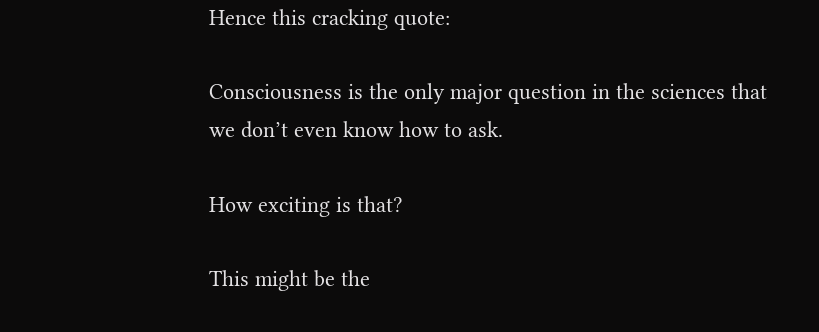Hence this cracking quote:

Consciousness is the only major question in the sciences that we don’t even know how to ask.

How exciting is that?

This might be the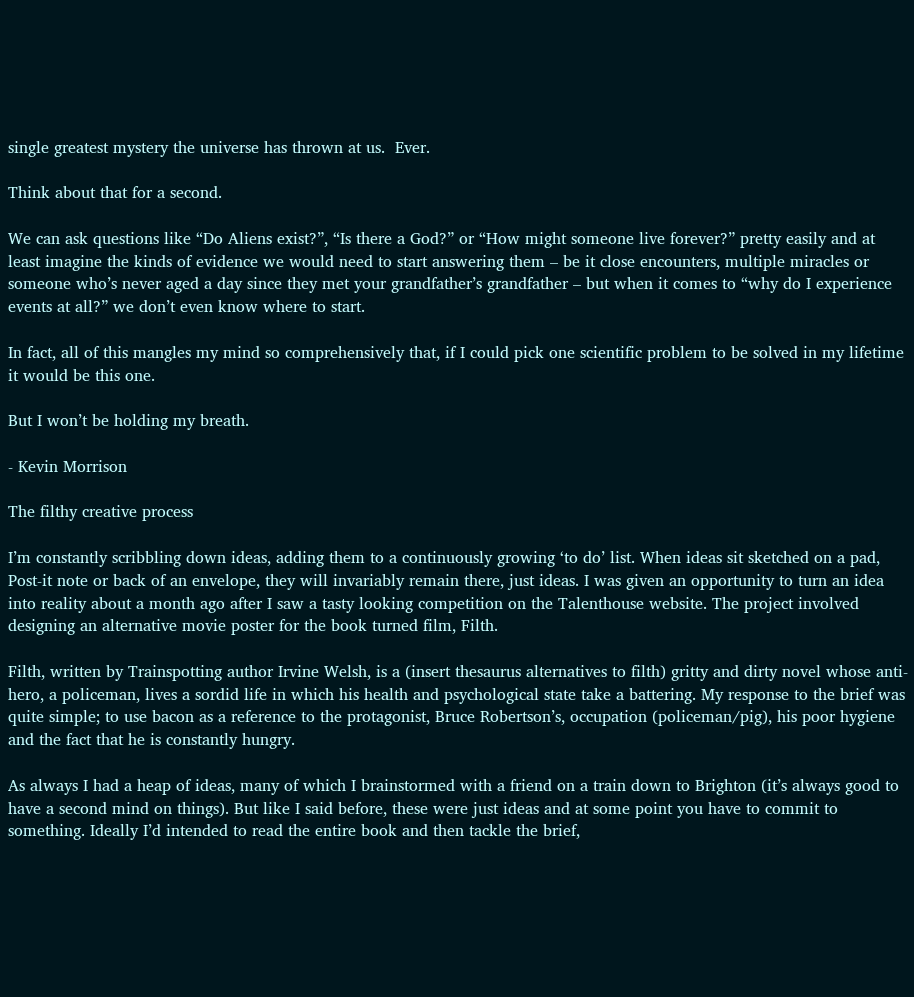single greatest mystery the universe has thrown at us.  Ever.

Think about that for a second.

We can ask questions like “Do Aliens exist?”, “Is there a God?” or “How might someone live forever?” pretty easily and at least imagine the kinds of evidence we would need to start answering them – be it close encounters, multiple miracles or someone who’s never aged a day since they met your grandfather’s grandfather – but when it comes to “why do I experience events at all?” we don’t even know where to start.

In fact, all of this mangles my mind so comprehensively that, if I could pick one scientific problem to be solved in my lifetime it would be this one.

But I won’t be holding my breath.

- Kevin Morrison

The filthy creative process

I’m constantly scribbling down ideas, adding them to a continuously growing ‘to do’ list. When ideas sit sketched on a pad, Post-it note or back of an envelope, they will invariably remain there, just ideas. I was given an opportunity to turn an idea into reality about a month ago after I saw a tasty looking competition on the Talenthouse website. The project involved designing an alternative movie poster for the book turned film, Filth.

Filth, written by Trainspotting author Irvine Welsh, is a (insert thesaurus alternatives to filth) gritty and dirty novel whose anti-hero, a policeman, lives a sordid life in which his health and psychological state take a battering. My response to the brief was quite simple; to use bacon as a reference to the protagonist, Bruce Robertson’s, occupation (policeman/pig), his poor hygiene and the fact that he is constantly hungry.

As always I had a heap of ideas, many of which I brainstormed with a friend on a train down to Brighton (it’s always good to have a second mind on things). But like I said before, these were just ideas and at some point you have to commit to something. Ideally I’d intended to read the entire book and then tackle the brief,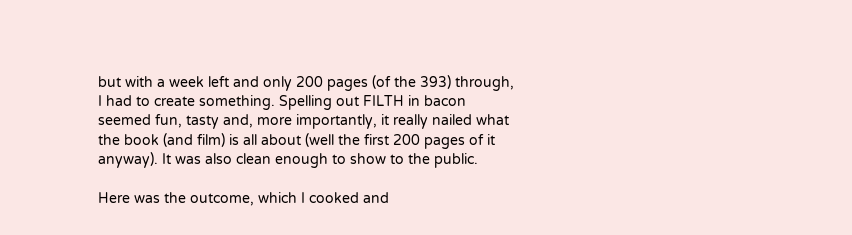but with a week left and only 200 pages (of the 393) through, I had to create something. Spelling out FILTH in bacon seemed fun, tasty and, more importantly, it really nailed what the book (and film) is all about (well the first 200 pages of it anyway). It was also clean enough to show to the public.

Here was the outcome, which I cooked and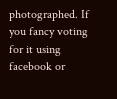photographed. If you fancy voting for it using facebook or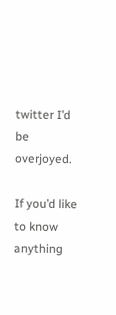twitter I’d be overjoyed.

If you’d like to know anything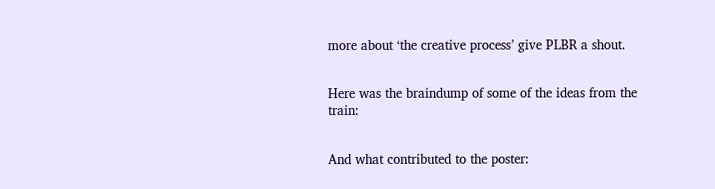more about ‘the creative process’ give PLBR a shout.


Here was the braindump of some of the ideas from the train:


And what contributed to the poster: